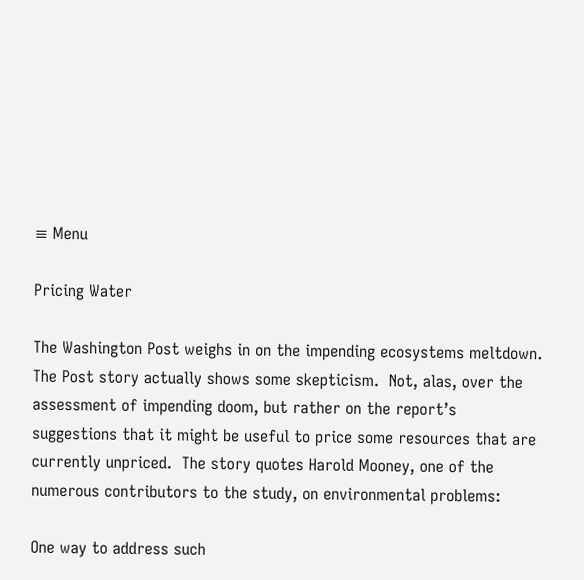≡ Menu

Pricing Water

The Washington Post weighs in on the impending ecosystems meltdown.  The Post story actually shows some skepticism.  Not, alas, over the assessment of impending doom, but rather on the report’s suggestions that it might be useful to price some resources that are currently unpriced.  The story quotes Harold Mooney, one of the numerous contributors to the study, on environmental problems:

One way to address such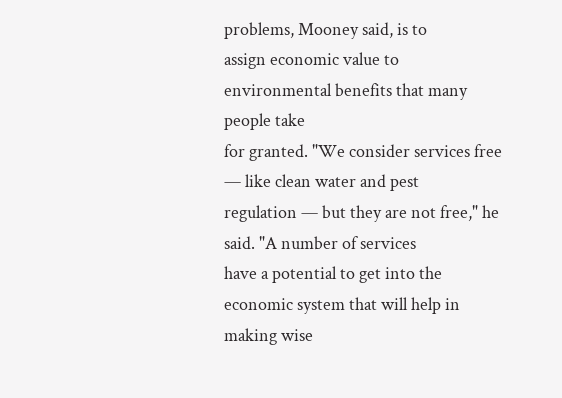problems, Mooney said, is to
assign economic value to environmental benefits that many people take
for granted. "We consider services free — like clean water and pest
regulation — but they are not free," he said. "A number of services
have a potential to get into the economic system that will help in
making wise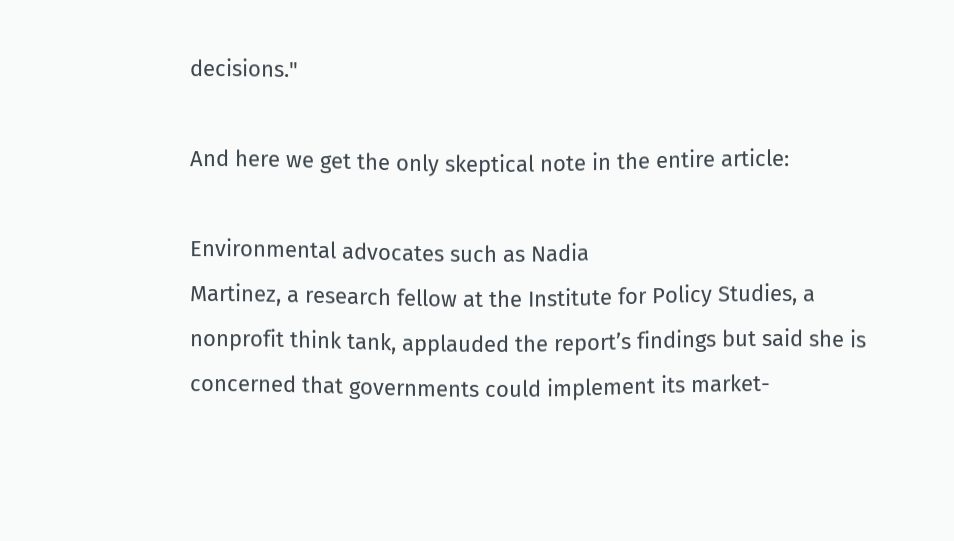decisions."

And here we get the only skeptical note in the entire article:

Environmental advocates such as Nadia
Martinez, a research fellow at the Institute for Policy Studies, a
nonprofit think tank, applauded the report’s findings but said she is
concerned that governments could implement its market-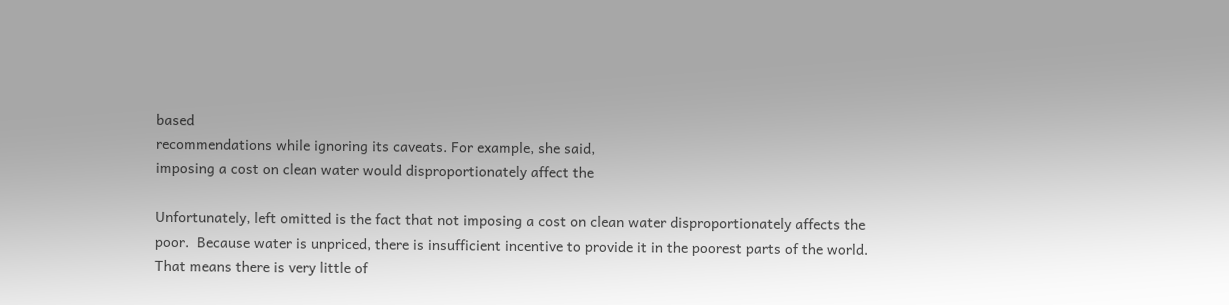based
recommendations while ignoring its caveats. For example, she said,
imposing a cost on clean water would disproportionately affect the

Unfortunately, left omitted is the fact that not imposing a cost on clean water disproportionately affects the poor.  Because water is unpriced, there is insufficient incentive to provide it in the poorest parts of the world.  That means there is very little of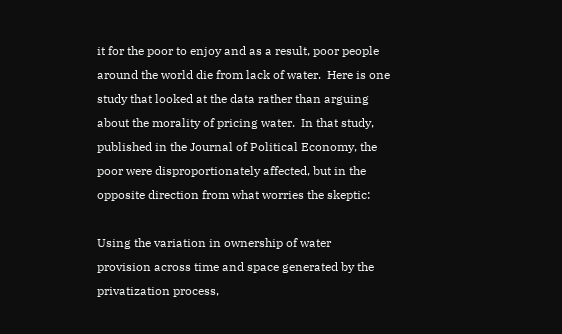it for the poor to enjoy and as a result, poor people around the world die from lack of water.  Here is one study that looked at the data rather than arguing about the morality of pricing water.  In that study, published in the Journal of Political Economy, the poor were disproportionately affected, but in the opposite direction from what worries the skeptic:

Using the variation in ownership of water
provision across time and space generated by the privatization process,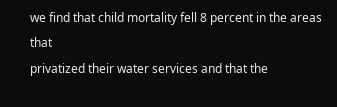we find that child mortality fell 8 percent in the areas that
privatized their water services and that the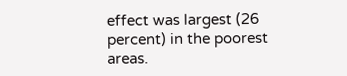effect was largest (26
percent) in the poorest areas.